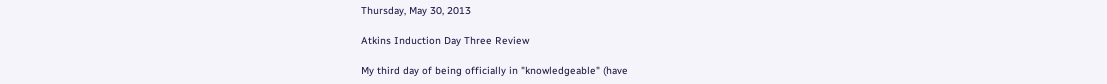Thursday, May 30, 2013

Atkins Induction Day Three Review

My third day of being officially in "knowledgeable" (have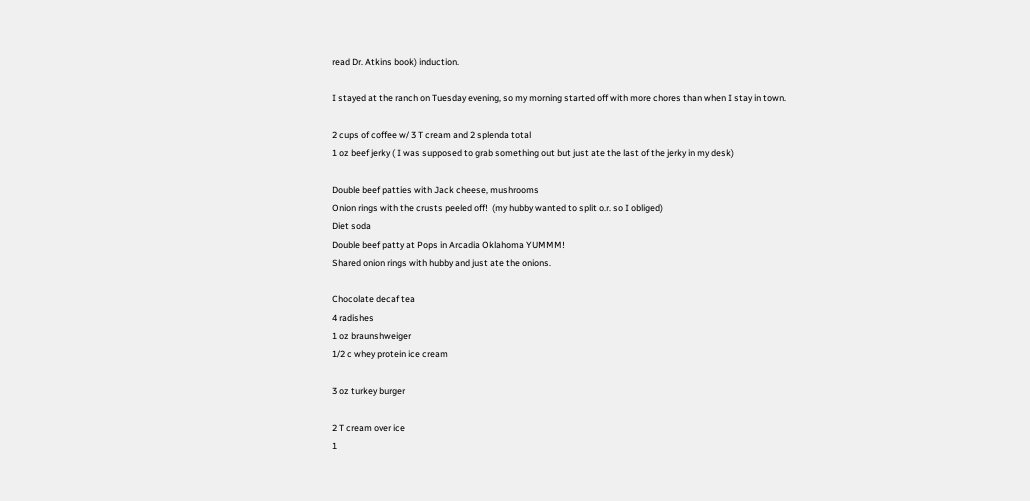read Dr. Atkins book) induction.

I stayed at the ranch on Tuesday evening, so my morning started off with more chores than when I stay in town.

2 cups of coffee w/ 3 T cream and 2 splenda total
1 oz beef jerky ( I was supposed to grab something out but just ate the last of the jerky in my desk)

Double beef patties with Jack cheese, mushrooms
Onion rings with the crusts peeled off!  (my hubby wanted to split o.r. so I obliged)
Diet soda
Double beef patty at Pops in Arcadia Oklahoma YUMMM!
Shared onion rings with hubby and just ate the onions.

Chocolate decaf tea
4 radishes
1 oz braunshweiger
1/2 c whey protein ice cream

3 oz turkey burger

2 T cream over ice
1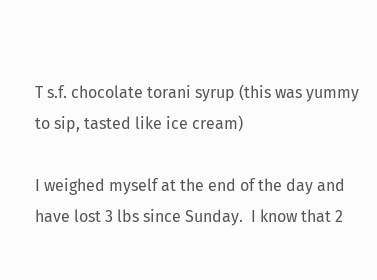T s.f. chocolate torani syrup (this was yummy to sip, tasted like ice cream)

I weighed myself at the end of the day and have lost 3 lbs since Sunday.  I know that 2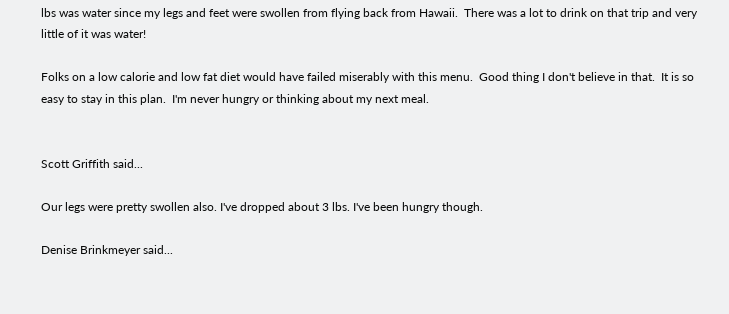lbs was water since my legs and feet were swollen from flying back from Hawaii.  There was a lot to drink on that trip and very little of it was water!

Folks on a low calorie and low fat diet would have failed miserably with this menu.  Good thing I don't believe in that.  It is so easy to stay in this plan.  I'm never hungry or thinking about my next meal.


Scott Griffith said...

Our legs were pretty swollen also. I've dropped about 3 lbs. I've been hungry though.

Denise Brinkmeyer said...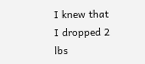I knew that I dropped 2 lbs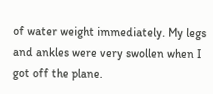of water weight immediately. My legs and ankles were very swollen when I got off the plane.